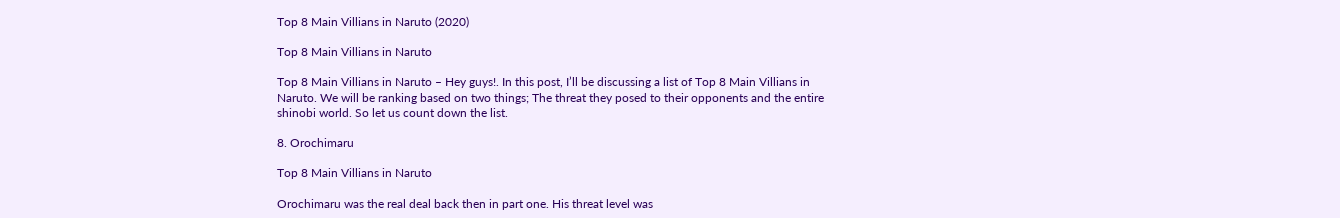Top 8 Main Villians in Naruto (2020)

Top 8 Main Villians in Naruto

Top 8 Main Villians in Naruto – Hey guys!. In this post, I’ll be discussing a list of Top 8 Main Villians in Naruto. We will be ranking based on two things; The threat they posed to their opponents and the entire shinobi world. So let us count down the list.

8. Orochimaru

Top 8 Main Villians in Naruto

Orochimaru was the real deal back then in part one. His threat level was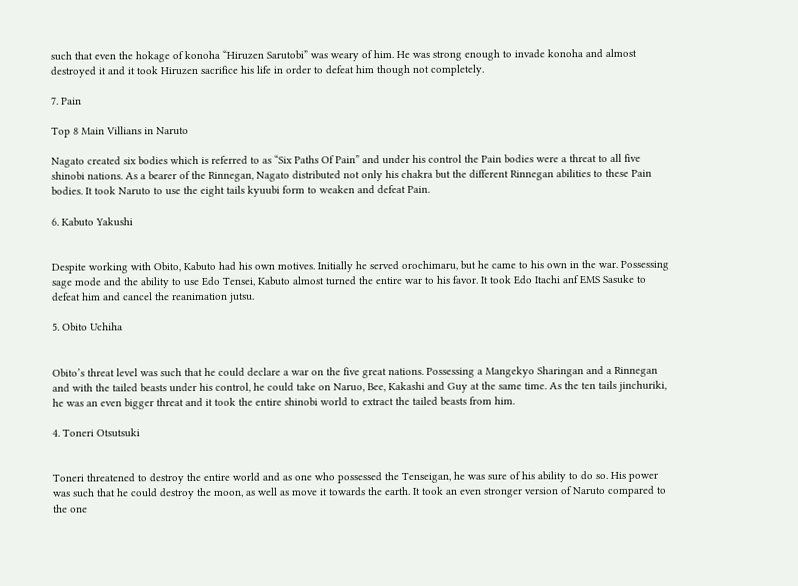such that even the hokage of konoha “Hiruzen Sarutobi” was weary of him. He was strong enough to invade konoha and almost destroyed it and it took Hiruzen sacrifice his life in order to defeat him though not completely.

7. Pain

Top 8 Main Villians in Naruto

Nagato created six bodies which is referred to as “Six Paths Of Pain” and under his control the Pain bodies were a threat to all five shinobi nations. As a bearer of the Rinnegan, Nagato distributed not only his chakra but the different Rinnegan abilities to these Pain bodies. It took Naruto to use the eight tails kyuubi form to weaken and defeat Pain.

6. Kabuto Yakushi


Despite working with Obito, Kabuto had his own motives. Initially he served orochimaru, but he came to his own in the war. Possessing sage mode and the ability to use Edo Tensei, Kabuto almost turned the entire war to his favor. It took Edo Itachi anf EMS Sasuke to defeat him and cancel the reanimation jutsu.

5. Obito Uchiha


Obito’s threat level was such that he could declare a war on the five great nations. Possessing a Mangekyo Sharingan and a Rinnegan and with the tailed beasts under his control, he could take on Naruo, Bee, Kakashi and Guy at the same time. As the ten tails jinchuriki, he was an even bigger threat and it took the entire shinobi world to extract the tailed beasts from him.

4. Toneri Otsutsuki


Toneri threatened to destroy the entire world and as one who possessed the Tenseigan, he was sure of his ability to do so. His power was such that he could destroy the moon, as well as move it towards the earth. It took an even stronger version of Naruto compared to the one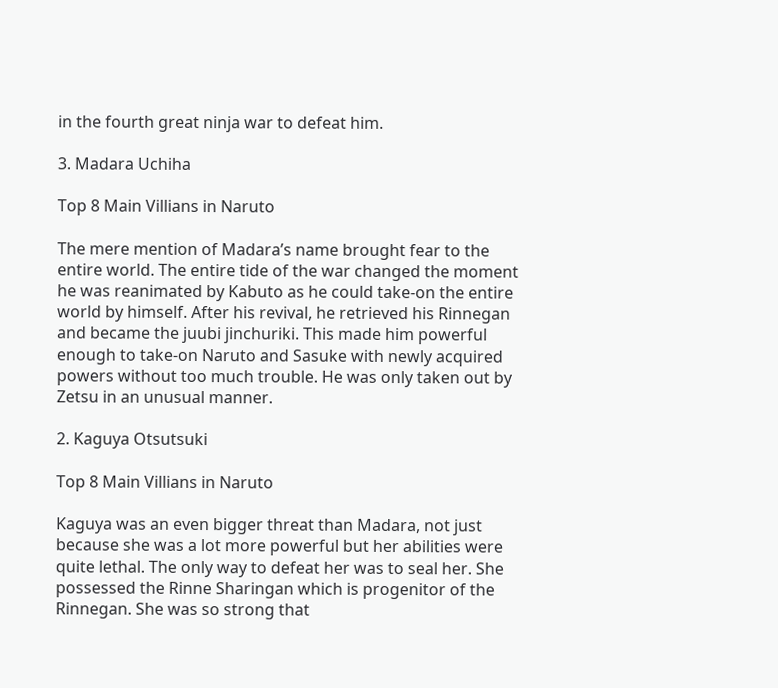in the fourth great ninja war to defeat him.

3. Madara Uchiha

Top 8 Main Villians in Naruto

The mere mention of Madara’s name brought fear to the entire world. The entire tide of the war changed the moment he was reanimated by Kabuto as he could take-on the entire world by himself. After his revival, he retrieved his Rinnegan and became the juubi jinchuriki. This made him powerful enough to take-on Naruto and Sasuke with newly acquired powers without too much trouble. He was only taken out by Zetsu in an unusual manner.

2. Kaguya Otsutsuki

Top 8 Main Villians in Naruto

Kaguya was an even bigger threat than Madara, not just because she was a lot more powerful but her abilities were quite lethal. The only way to defeat her was to seal her. She possessed the Rinne Sharingan which is progenitor of the Rinnegan. She was so strong that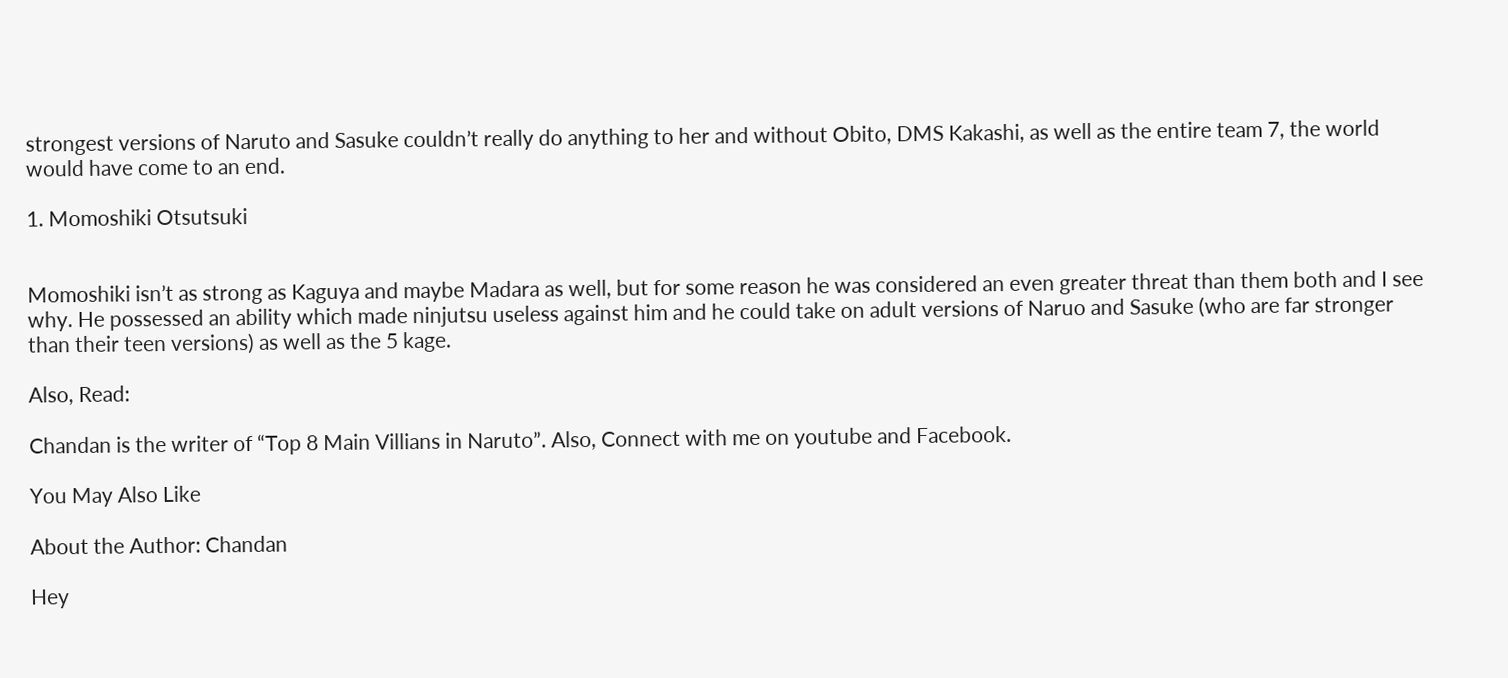strongest versions of Naruto and Sasuke couldn’t really do anything to her and without Obito, DMS Kakashi, as well as the entire team 7, the world would have come to an end.

1. Momoshiki Otsutsuki


Momoshiki isn’t as strong as Kaguya and maybe Madara as well, but for some reason he was considered an even greater threat than them both and I see why. He possessed an ability which made ninjutsu useless against him and he could take on adult versions of Naruo and Sasuke (who are far stronger than their teen versions) as well as the 5 kage.

Also, Read:

Chandan is the writer of “Top 8 Main Villians in Naruto”. Also, Connect with me on youtube and Facebook.

You May Also Like

About the Author: Chandan

Hey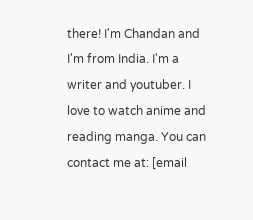there! I'm Chandan and I'm from India. I'm a writer and youtuber. I love to watch anime and reading manga. You can contact me at: [email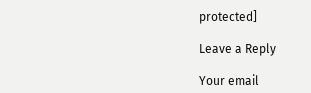protected]

Leave a Reply

Your email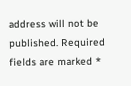address will not be published. Required fields are marked *